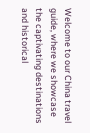Welcome to our China travel guide, where we showcase the captivating destinations and historical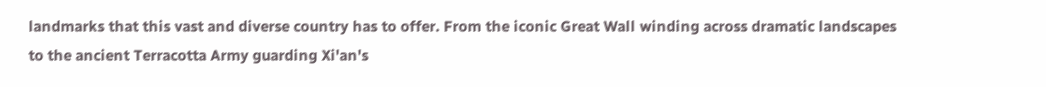landmarks that this vast and diverse country has to offer. From the iconic Great Wall winding across dramatic landscapes to the ancient Terracotta Army guarding Xi'an's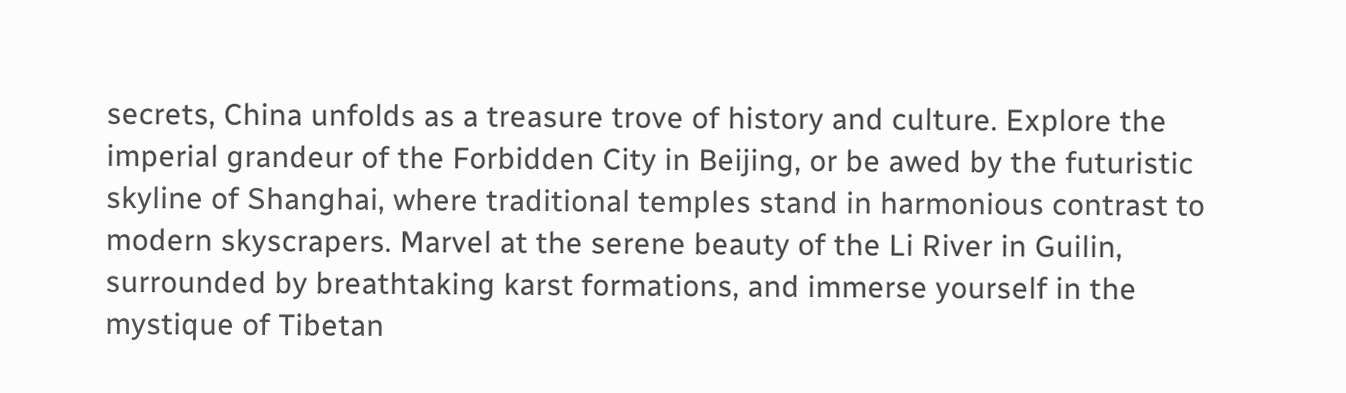secrets, China unfolds as a treasure trove of history and culture. Explore the imperial grandeur of the Forbidden City in Beijing, or be awed by the futuristic skyline of Shanghai, where traditional temples stand in harmonious contrast to modern skyscrapers. Marvel at the serene beauty of the Li River in Guilin, surrounded by breathtaking karst formations, and immerse yourself in the mystique of Tibetan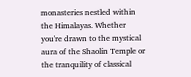monasteries nestled within the Himalayas. Whether you're drawn to the mystical aura of the Shaolin Temple or the tranquility of classical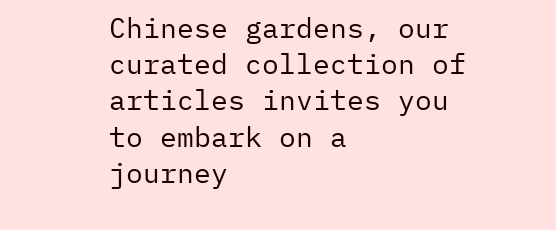Chinese gardens, our curated collection of articles invites you to embark on a journey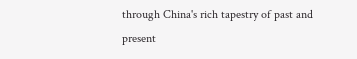through China's rich tapestry of past and present